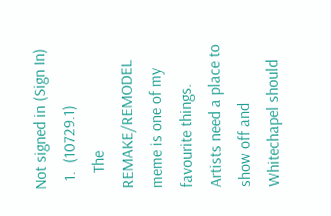Not signed in (Sign In)
  1.  (10729.1)
    The REMAKE/REMODEL meme is one of my favourite things. Artists need a place to show off and Whitechapel should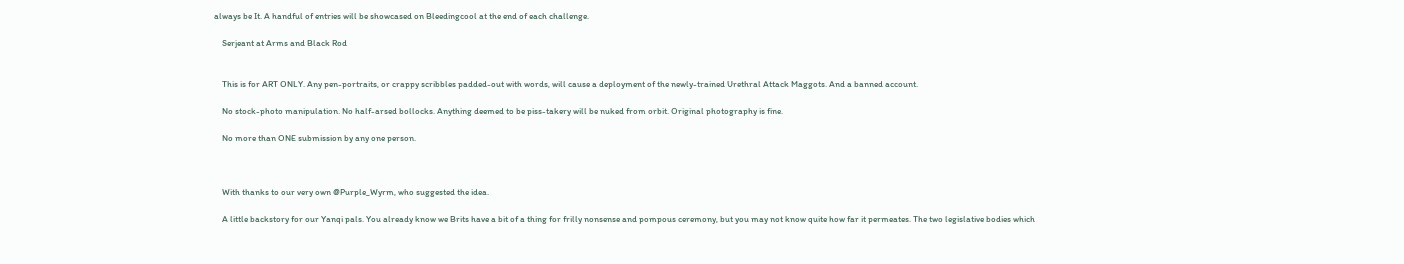always be It. A handful of entries will be showcased on Bleedingcool at the end of each challenge.

    Serjeant at Arms and Black Rod


    This is for ART ONLY. Any pen-portraits, or crappy scribbles padded-out with words, will cause a deployment of the newly-trained Urethral Attack Maggots. And a banned account.

    No stock-photo manipulation. No half-arsed bollocks. Anything deemed to be piss-takery will be nuked from orbit. Original photography is fine.

    No more than ONE submission by any one person.



    With thanks to our very own @Purple_Wyrm, who suggested the idea.

    A little backstory for our Yanqi pals. You already know we Brits have a bit of a thing for frilly nonsense and pompous ceremony, but you may not know quite how far it permeates. The two legislative bodies which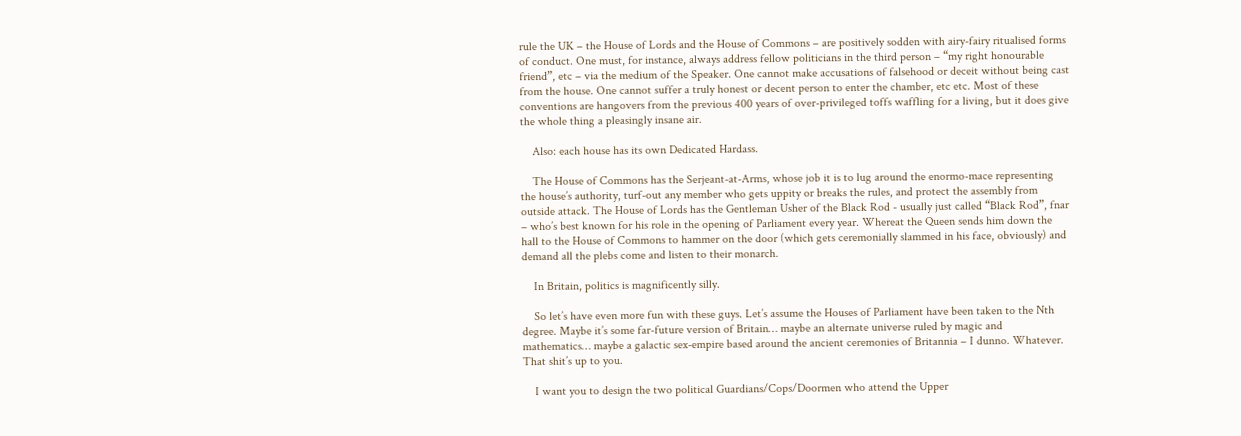rule the UK – the House of Lords and the House of Commons – are positively sodden with airy-fairy ritualised forms of conduct. One must, for instance, always address fellow politicians in the third person – “my right honourable friend”, etc – via the medium of the Speaker. One cannot make accusations of falsehood or deceit without being cast from the house. One cannot suffer a truly honest or decent person to enter the chamber, etc etc. Most of these conventions are hangovers from the previous 400 years of over-privileged toffs waffling for a living, but it does give the whole thing a pleasingly insane air.

    Also: each house has its own Dedicated Hardass.

    The House of Commons has the Serjeant-at-Arms, whose job it is to lug around the enormo-mace representing the house’s authority, turf-out any member who gets uppity or breaks the rules, and protect the assembly from outside attack. The House of Lords has the Gentleman Usher of the Black Rod - usually just called “Black Rod”, fnar – who’s best known for his role in the opening of Parliament every year. Whereat the Queen sends him down the hall to the House of Commons to hammer on the door (which gets ceremonially slammed in his face, obviously) and demand all the plebs come and listen to their monarch.

    In Britain, politics is magnificently silly.

    So let’s have even more fun with these guys. Let’s assume the Houses of Parliament have been taken to the Nth degree. Maybe it’s some far-future version of Britain… maybe an alternate universe ruled by magic and mathematics… maybe a galactic sex-empire based around the ancient ceremonies of Britannia – I dunno. Whatever. That shit’s up to you.

    I want you to design the two political Guardians/Cops/Doormen who attend the Upper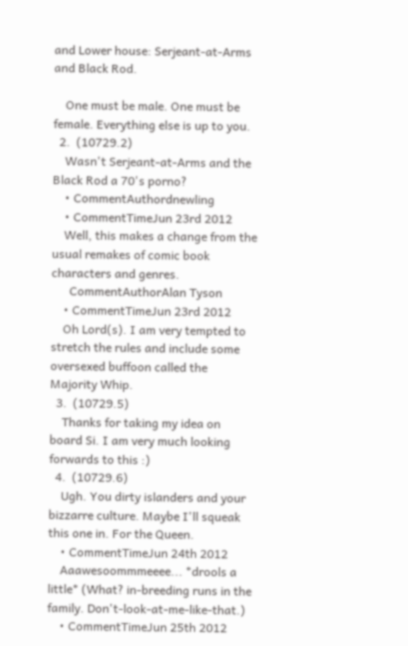and Lower house: Serjeant-at-Arms and Black Rod.

    One must be male. One must be female. Everything else is up to you.
  2.  (10729.2)
    Wasn't Serjeant-at-Arms and the Black Rod a 70's porno?
    • CommentAuthordnewling
    • CommentTimeJun 23rd 2012
    Well, this makes a change from the usual remakes of comic book characters and genres.
      CommentAuthorAlan Tyson
    • CommentTimeJun 23rd 2012
    Oh Lord(s). I am very tempted to stretch the rules and include some oversexed buffoon called the Majority Whip.
  3.  (10729.5)
    Thanks for taking my idea on board Si. I am very much looking forwards to this :)
  4.  (10729.6)
    Ugh. You dirty islanders and your bizzarre culture. Maybe I'll squeak this one in. For the Queen.
    • CommentTimeJun 24th 2012
    Aaawesoommmeeee... *drools a little* (What? in-breeding runs in the family. Don't-look-at-me-like-that.)
    • CommentTimeJun 25th 2012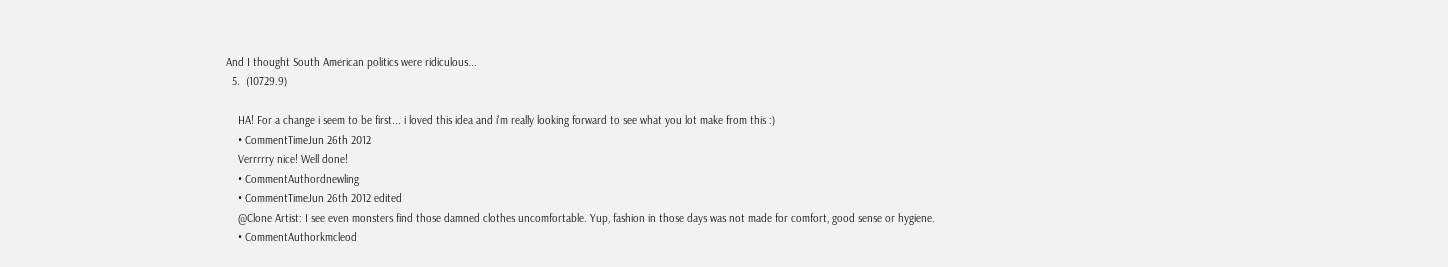And I thought South American politics were ridiculous...
  5.  (10729.9)

    HA! For a change i seem to be first... i loved this idea and i'm really looking forward to see what you lot make from this :)
    • CommentTimeJun 26th 2012
    Verrrrry nice! Well done!
    • CommentAuthordnewling
    • CommentTimeJun 26th 2012 edited
    @Clone Artist: I see even monsters find those damned clothes uncomfortable. Yup, fashion in those days was not made for comfort, good sense or hygiene.
    • CommentAuthorkmcleod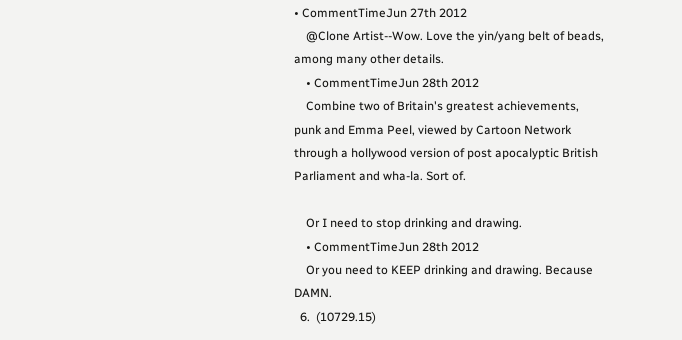• CommentTimeJun 27th 2012
    @Clone Artist--Wow. Love the yin/yang belt of beads, among many other details.
    • CommentTimeJun 28th 2012
    Combine two of Britain's greatest achievements, punk and Emma Peel, viewed by Cartoon Network through a hollywood version of post apocalyptic British Parliament and wha-la. Sort of.

    Or I need to stop drinking and drawing.
    • CommentTimeJun 28th 2012
    Or you need to KEEP drinking and drawing. Because DAMN.
  6.  (10729.15)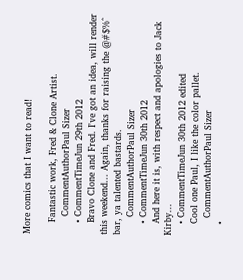More comics that I want to read!

    Fantastic work, Fred & Clone Artist.
      CommentAuthorPaul Sizer
    • CommentTimeJun 29th 2012
    Bravo Clone and Fred. I've got an idea, will render this weekend... Again, thanks for raising the @#$%^ bar, ya talented bastards.
      CommentAuthorPaul Sizer
    • CommentTimeJun 30th 2012
    And here it is, with respect and apologies to Jack Kirby...
    • CommentTimeJun 30th 2012 edited
    Cool one Paul, I like the color pallet.
      CommentAuthorPaul Sizer
    •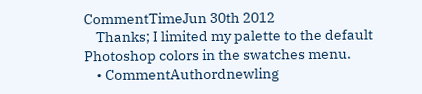CommentTimeJun 30th 2012
    Thanks; I limited my palette to the default Photoshop colors in the swatches menu.
    • CommentAuthordnewling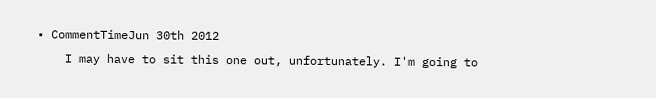• CommentTimeJun 30th 2012
    I may have to sit this one out, unfortunately. I'm going to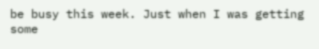be busy this week. Just when I was getting some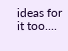ideas for it too....